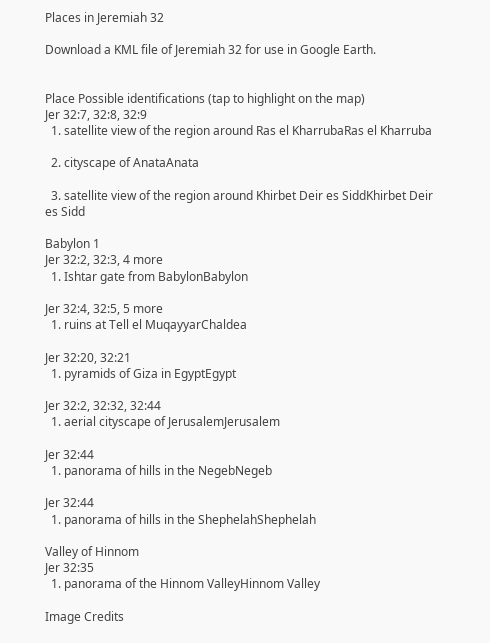Places in Jeremiah 32

Download a KML file of Jeremiah 32 for use in Google Earth.


Place Possible identifications (tap to highlight on the map)
Jer 32:7, 32:8, 32:9
  1. satellite view of the region around Ras el KharrubaRas el Kharruba

  2. cityscape of AnataAnata

  3. satellite view of the region around Khirbet Deir es SiddKhirbet Deir es Sidd

Babylon 1
Jer 32:2, 32:3, 4 more
  1. Ishtar gate from BabylonBabylon

Jer 32:4, 32:5, 5 more
  1. ruins at Tell el MuqayyarChaldea

Jer 32:20, 32:21
  1. pyramids of Giza in EgyptEgypt

Jer 32:2, 32:32, 32:44
  1. aerial cityscape of JerusalemJerusalem

Jer 32:44
  1. panorama of hills in the NegebNegeb

Jer 32:44
  1. panorama of hills in the ShephelahShephelah

Valley of Hinnom
Jer 32:35
  1. panorama of the Hinnom ValleyHinnom Valley

Image Credits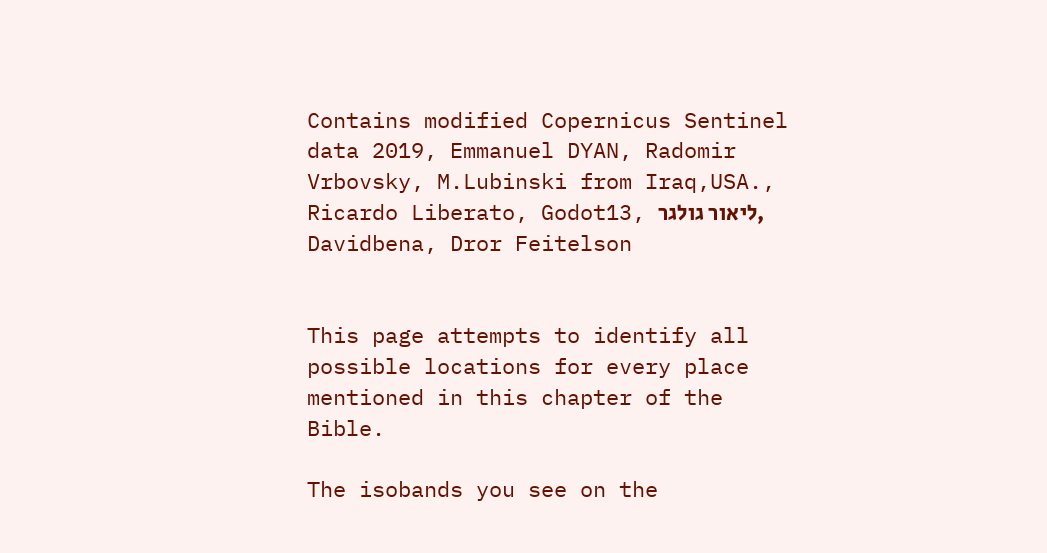Contains modified Copernicus Sentinel data 2019, Emmanuel DYAN, Radomir Vrbovsky, M.Lubinski from Iraq,USA., Ricardo Liberato, Godot13, ליאור גולגר, Davidbena, Dror Feitelson


This page attempts to identify all possible locations for every place mentioned in this chapter of the Bible.

The isobands you see on the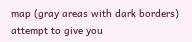map (gray areas with dark borders) attempt to give you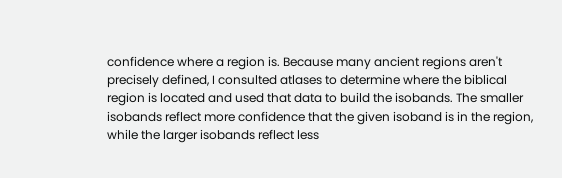confidence where a region is. Because many ancient regions aren't precisely defined, I consulted atlases to determine where the biblical region is located and used that data to build the isobands. The smaller isobands reflect more confidence that the given isoband is in the region, while the larger isobands reflect less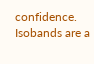confidence. Isobands are a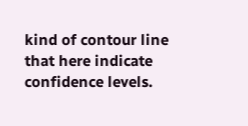kind of contour line that here indicate confidence levels.